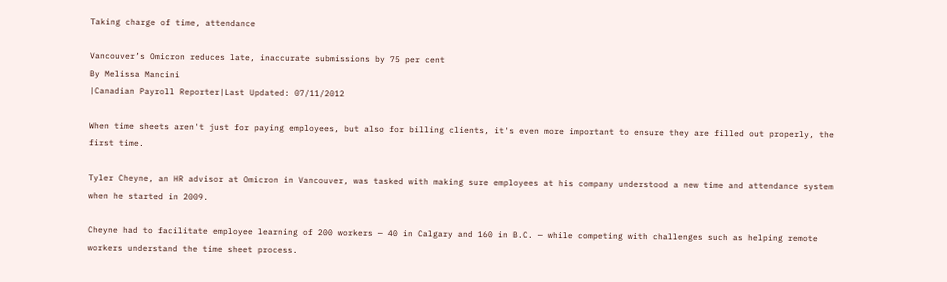Taking charge of time, attendance

Vancouver’s Omicron reduces late, inaccurate submissions by 75 per cent
By Melissa Mancini
|Canadian Payroll Reporter|Last Updated: 07/11/2012

When time sheets aren't just for paying employees, but also for billing clients, it's even more important to ensure they are filled out properly, the first time.

Tyler Cheyne, an HR advisor at Omicron in Vancouver, was tasked with making sure employees at his company understood a new time and attendance system when he started in 2009.

Cheyne had to facilitate employee learning of 200 workers — 40 in Calgary and 160 in B.C. — while competing with challenges such as helping remote workers understand the time sheet process.